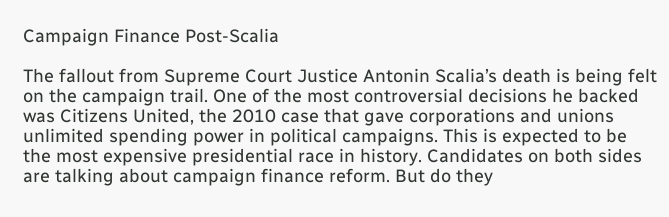Campaign Finance Post-Scalia

The fallout from Supreme Court Justice Antonin Scalia’s death is being felt on the campaign trail. One of the most controversial decisions he backed was Citizens United, the 2010 case that gave corporations and unions unlimited spending power in political campaigns. This is expected to be the most expensive presidential race in history. Candidates on both sides are talking about campaign finance reform. But do they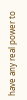have any real power to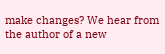make changes? We hear from the author of a new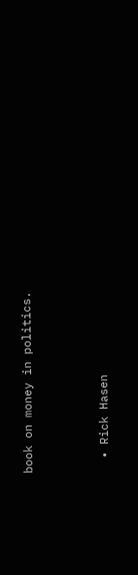book on money in politics.



  • Rick Hasen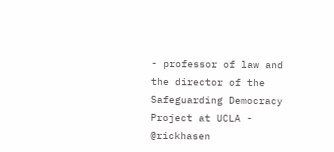- professor of law and the director of the Safeguarding Democracy Project at UCLA - @rickhasen